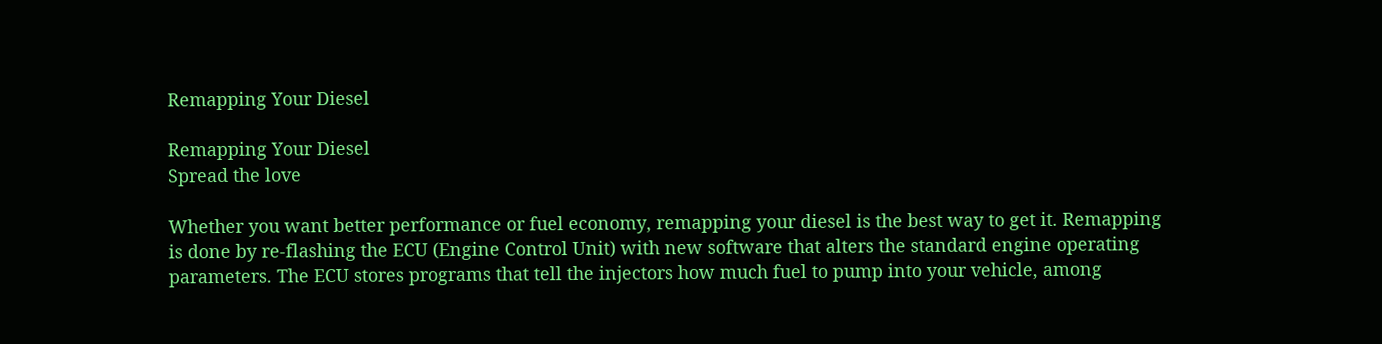Remapping Your Diesel

Remapping Your Diesel
Spread the love

Whether you want better performance or fuel economy, remapping your diesel is the best way to get it. Remapping is done by re-flashing the ECU (Engine Control Unit) with new software that alters the standard engine operating parameters. The ECU stores programs that tell the injectors how much fuel to pump into your vehicle, among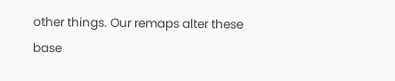other things. Our remaps alter these base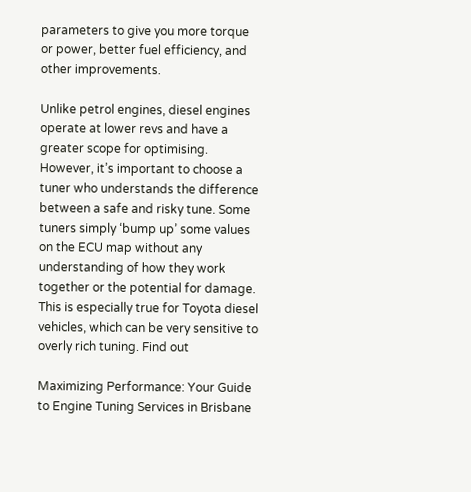parameters to give you more torque or power, better fuel efficiency, and other improvements.

Unlike petrol engines, diesel engines operate at lower revs and have a greater scope for optimising. However, it’s important to choose a tuner who understands the difference between a safe and risky tune. Some tuners simply ‘bump up’ some values on the ECU map without any understanding of how they work together or the potential for damage. This is especially true for Toyota diesel vehicles, which can be very sensitive to overly rich tuning. Find out

Maximizing Performance: Your Guide to Engine Tuning Services in Brisbane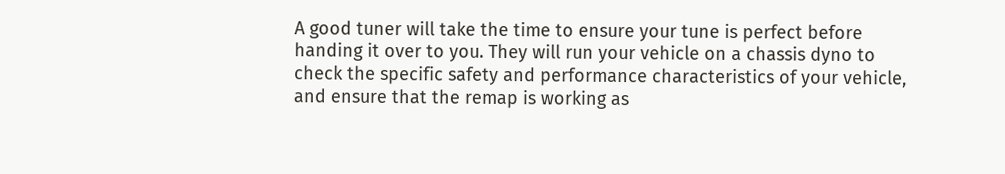A good tuner will take the time to ensure your tune is perfect before handing it over to you. They will run your vehicle on a chassis dyno to check the specific safety and performance characteristics of your vehicle, and ensure that the remap is working as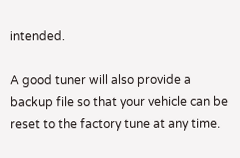intended.

A good tuner will also provide a backup file so that your vehicle can be reset to the factory tune at any time.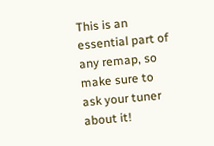This is an essential part of any remap, so make sure to ask your tuner about it!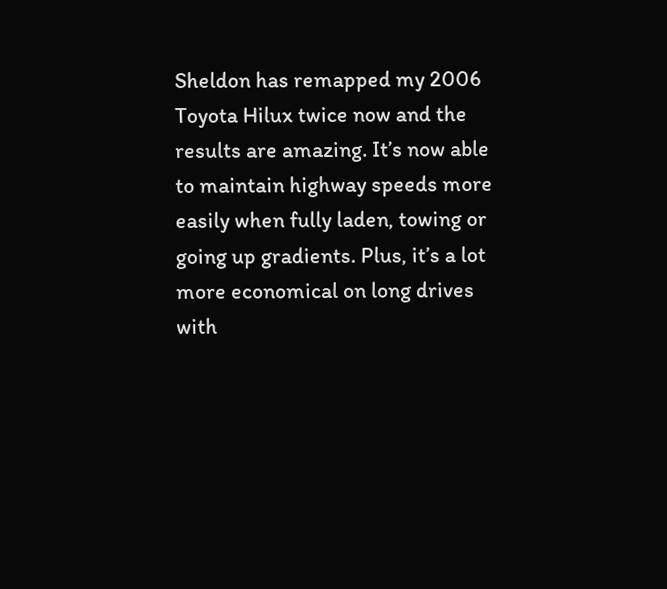Sheldon has remapped my 2006 Toyota Hilux twice now and the results are amazing. It’s now able to maintain highway speeds more easily when fully laden, towing or going up gradients. Plus, it’s a lot more economical on long drives with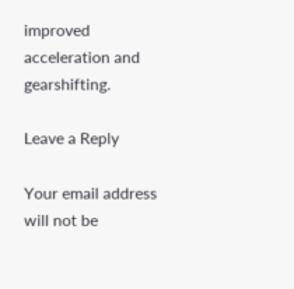improved acceleration and gearshifting.

Leave a Reply

Your email address will not be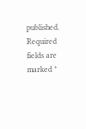published. Required fields are marked *